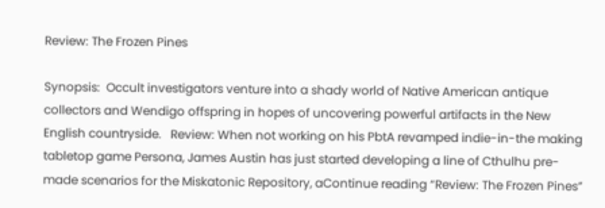Review: The Frozen Pines

Synopsis:  Occult investigators venture into a shady world of Native American antique collectors and Wendigo offspring in hopes of uncovering powerful artifacts in the New English countryside.   Review: When not working on his PbtA revamped indie-in-the making tabletop game Persona, James Austin has just started developing a line of Cthulhu pre-made scenarios for the Miskatonic Repository, aContinue reading “Review: The Frozen Pines”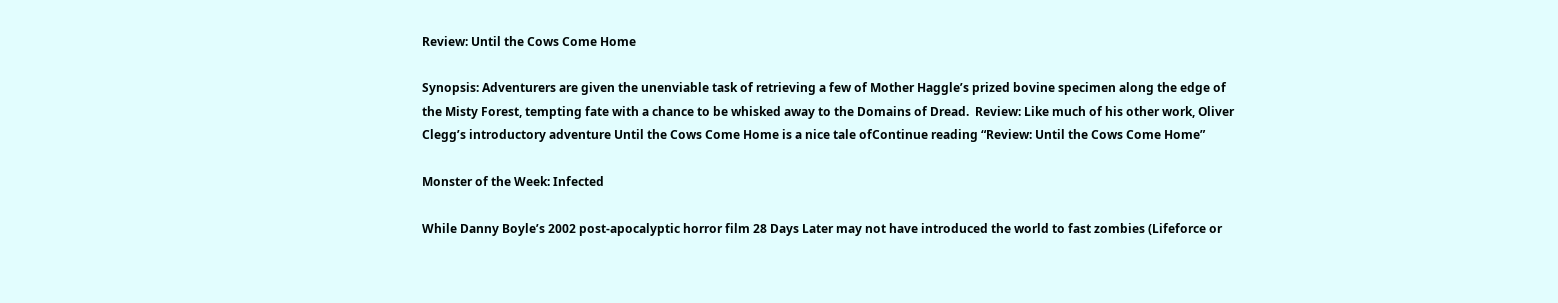Review: Until the Cows Come Home

Synopsis: Adventurers are given the unenviable task of retrieving a few of Mother Haggle’s prized bovine specimen along the edge of the Misty Forest, tempting fate with a chance to be whisked away to the Domains of Dread.  Review: Like much of his other work, Oliver Clegg’s introductory adventure Until the Cows Come Home is a nice tale ofContinue reading “Review: Until the Cows Come Home”

Monster of the Week: Infected

While Danny Boyle’s 2002 post-apocalyptic horror film 28 Days Later may not have introduced the world to fast zombies (Lifeforce or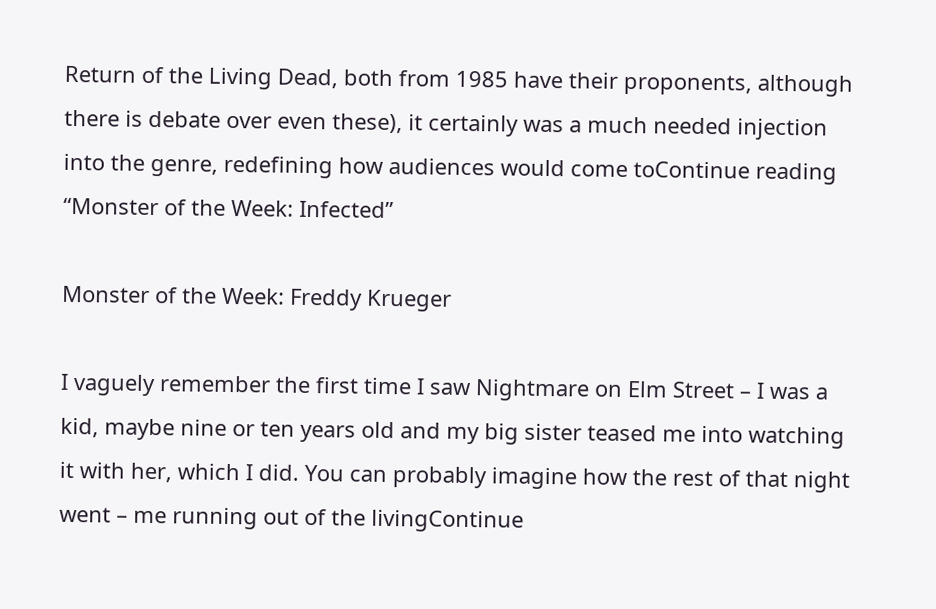Return of the Living Dead, both from 1985 have their proponents, although there is debate over even these), it certainly was a much needed injection into the genre, redefining how audiences would come toContinue reading “Monster of the Week: Infected”

Monster of the Week: Freddy Krueger

I vaguely remember the first time I saw Nightmare on Elm Street – I was a kid, maybe nine or ten years old and my big sister teased me into watching it with her, which I did. You can probably imagine how the rest of that night went – me running out of the livingContinue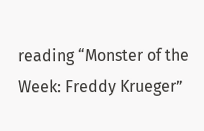reading “Monster of the Week: Freddy Krueger”